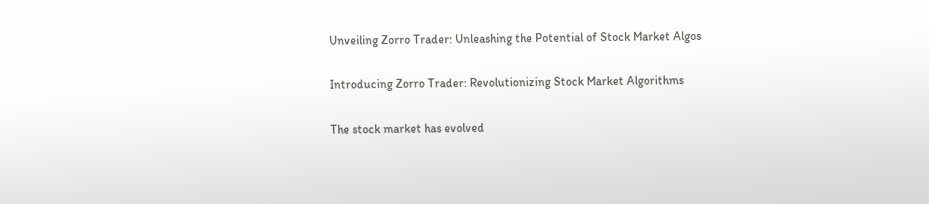Unveiling Zorro Trader: Unleashing the Potential of Stock Market Algos

Introducing Zorro Trader: Revolutionizing Stock Market Algorithms

The stock market has evolved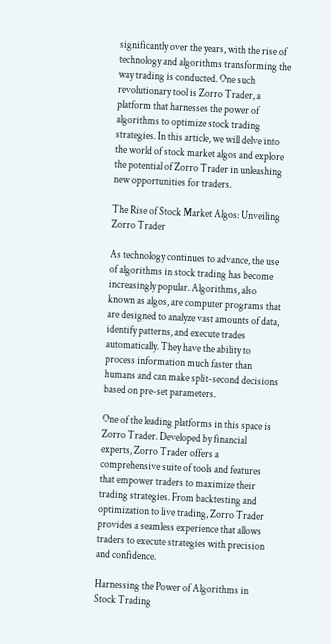significantly over the years, with the rise of technology and algorithms transforming the way trading is conducted. One such revolutionary tool is Zorro Trader, a platform that harnesses the power of algorithms to optimize stock trading strategies. In this article, we will delve into the world of stock market algos and explore the potential of Zorro Trader in unleashing new opportunities for traders.

The Rise of Stock Market Algos: Unveiling Zorro Trader

As technology continues to advance, the use of algorithms in stock trading has become increasingly popular. Algorithms, also known as algos, are computer programs that are designed to analyze vast amounts of data, identify patterns, and execute trades automatically. They have the ability to process information much faster than humans and can make split-second decisions based on pre-set parameters.

One of the leading platforms in this space is Zorro Trader. Developed by financial experts, Zorro Trader offers a comprehensive suite of tools and features that empower traders to maximize their trading strategies. From backtesting and optimization to live trading, Zorro Trader provides a seamless experience that allows traders to execute strategies with precision and confidence.

Harnessing the Power of Algorithms in Stock Trading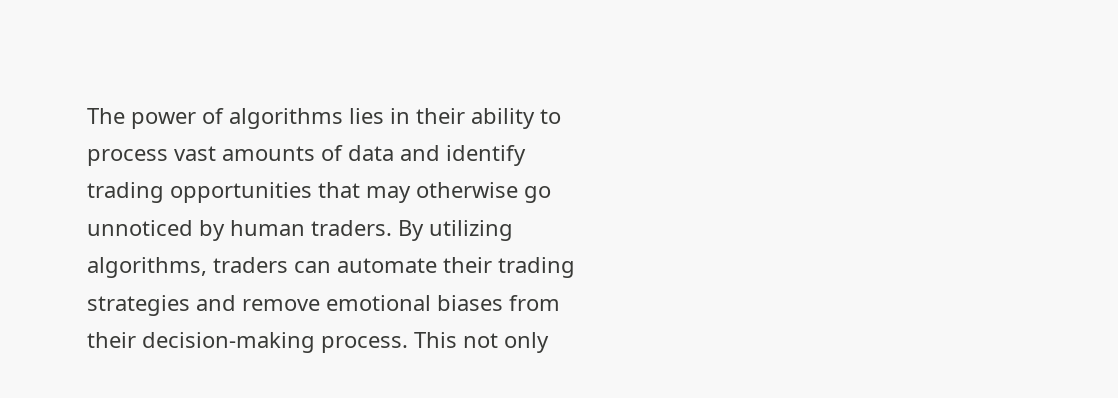The power of algorithms lies in their ability to process vast amounts of data and identify trading opportunities that may otherwise go unnoticed by human traders. By utilizing algorithms, traders can automate their trading strategies and remove emotional biases from their decision-making process. This not only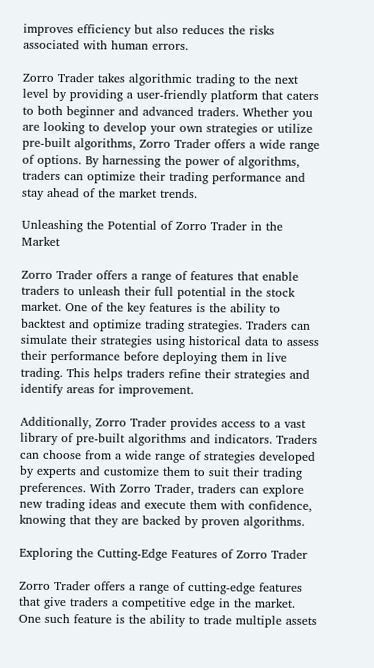improves efficiency but also reduces the risks associated with human errors.

Zorro Trader takes algorithmic trading to the next level by providing a user-friendly platform that caters to both beginner and advanced traders. Whether you are looking to develop your own strategies or utilize pre-built algorithms, Zorro Trader offers a wide range of options. By harnessing the power of algorithms, traders can optimize their trading performance and stay ahead of the market trends.

Unleashing the Potential of Zorro Trader in the Market

Zorro Trader offers a range of features that enable traders to unleash their full potential in the stock market. One of the key features is the ability to backtest and optimize trading strategies. Traders can simulate their strategies using historical data to assess their performance before deploying them in live trading. This helps traders refine their strategies and identify areas for improvement.

Additionally, Zorro Trader provides access to a vast library of pre-built algorithms and indicators. Traders can choose from a wide range of strategies developed by experts and customize them to suit their trading preferences. With Zorro Trader, traders can explore new trading ideas and execute them with confidence, knowing that they are backed by proven algorithms.

Exploring the Cutting-Edge Features of Zorro Trader

Zorro Trader offers a range of cutting-edge features that give traders a competitive edge in the market. One such feature is the ability to trade multiple assets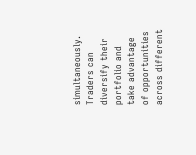simultaneously. Traders can diversify their portfolio and take advantage of opportunities across different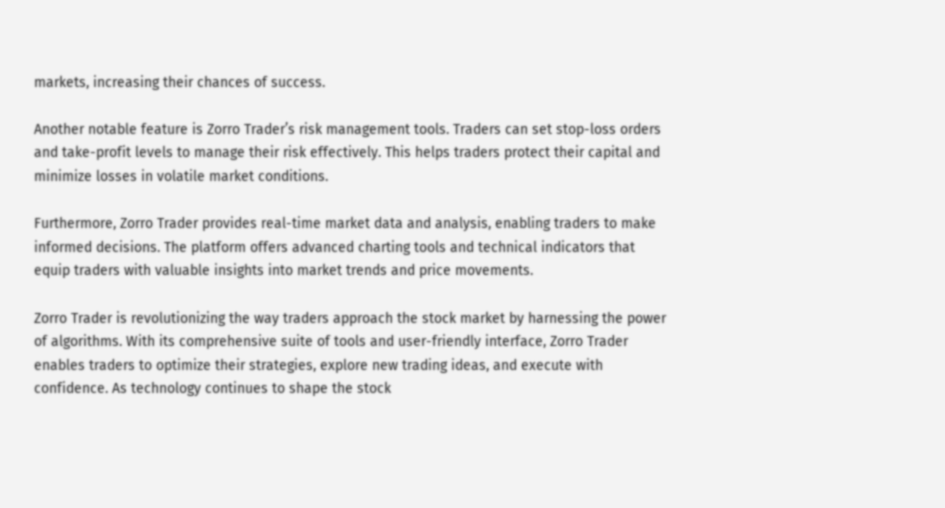markets, increasing their chances of success.

Another notable feature is Zorro Trader’s risk management tools. Traders can set stop-loss orders and take-profit levels to manage their risk effectively. This helps traders protect their capital and minimize losses in volatile market conditions.

Furthermore, Zorro Trader provides real-time market data and analysis, enabling traders to make informed decisions. The platform offers advanced charting tools and technical indicators that equip traders with valuable insights into market trends and price movements.

Zorro Trader is revolutionizing the way traders approach the stock market by harnessing the power of algorithms. With its comprehensive suite of tools and user-friendly interface, Zorro Trader enables traders to optimize their strategies, explore new trading ideas, and execute with confidence. As technology continues to shape the stock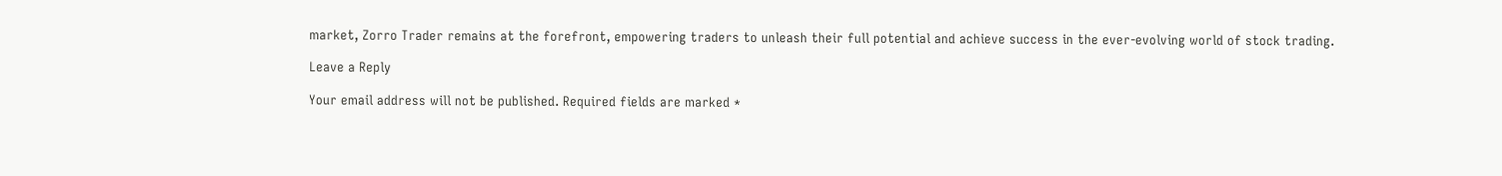market, Zorro Trader remains at the forefront, empowering traders to unleash their full potential and achieve success in the ever-evolving world of stock trading.

Leave a Reply

Your email address will not be published. Required fields are marked *